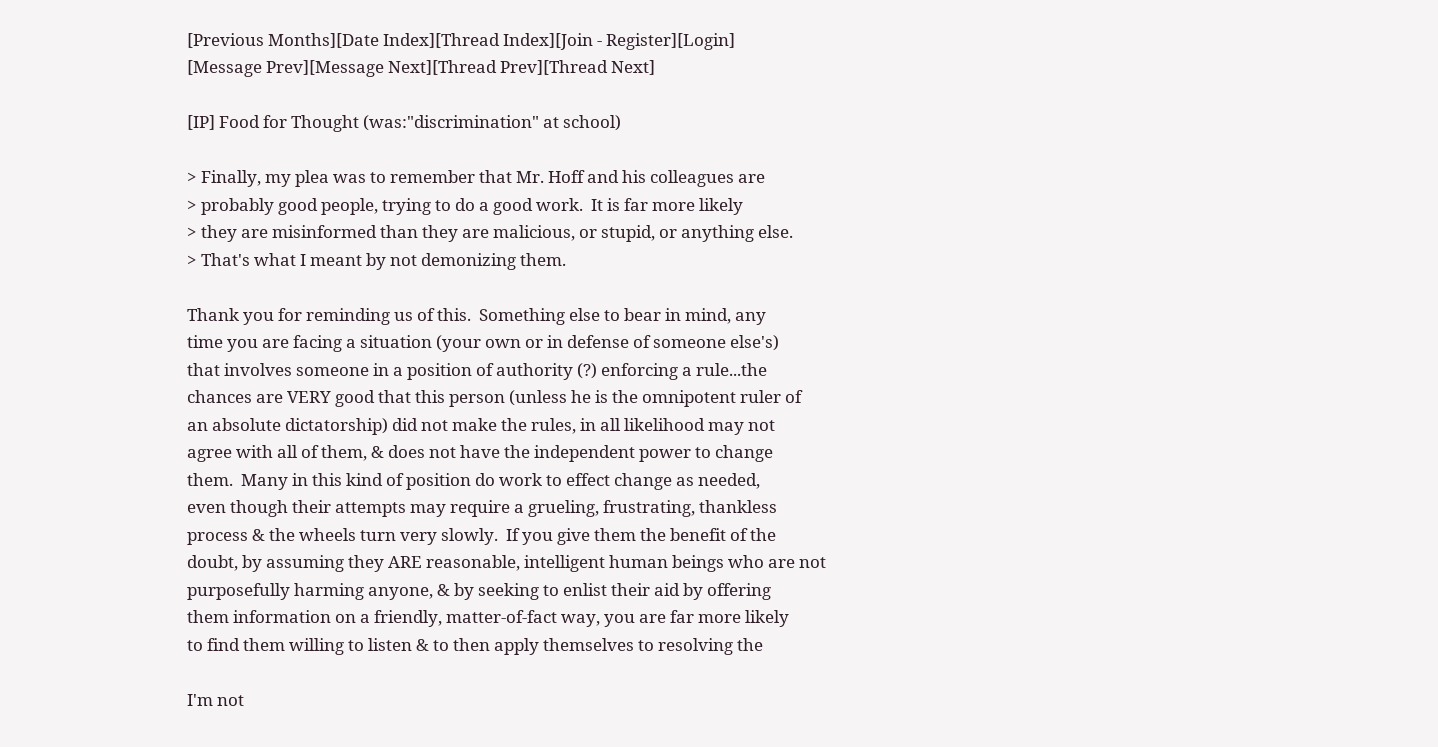[Previous Months][Date Index][Thread Index][Join - Register][Login]
[Message Prev][Message Next][Thread Prev][Thread Next]

[IP] Food for Thought (was:"discrimination" at school)

> Finally, my plea was to remember that Mr. Hoff and his colleagues are
> probably good people, trying to do a good work.  It is far more likely
> they are misinformed than they are malicious, or stupid, or anything else.
> That's what I meant by not demonizing them.

Thank you for reminding us of this.  Something else to bear in mind, any
time you are facing a situation (your own or in defense of someone else's)
that involves someone in a position of authority (?) enforcing a rule...the
chances are VERY good that this person (unless he is the omnipotent ruler of
an absolute dictatorship) did not make the rules, in all likelihood may not
agree with all of them, & does not have the independent power to change
them.  Many in this kind of position do work to effect change as needed,
even though their attempts may require a grueling, frustrating, thankless
process & the wheels turn very slowly.  If you give them the benefit of the
doubt, by assuming they ARE reasonable, intelligent human beings who are not
purposefully harming anyone, & by seeking to enlist their aid by offering
them information on a friendly, matter-of-fact way, you are far more likely
to find them willing to listen & to then apply themselves to resolving the

I'm not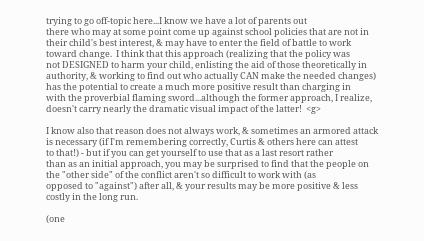trying to go off-topic here...I know we have a lot of parents out
there who may at some point come up against school policies that are not in
their child's best interest, & may have to enter the field of battle to work
toward change.  I think that this approach (realizing that the policy was
not DESIGNED to harm your child, enlisting the aid of those theoretically in
authority, & working to find out who actually CAN make the needed changes)
has the potential to create a much more positive result than charging in
with the proverbial flaming sword...although the former approach, I realize,
doesn't carry nearly the dramatic visual impact of the latter!  <g>

I know also that reason does not always work, & sometimes an armored attack
is necessary (if I'm remembering correctly, Curtis & others here can attest
to that!) - but if you can get yourself to use that as a last resort rather
than as an initial approach, you may be surprised to find that the people on
the "other side" of the conflict aren't so difficult to work with (as
opposed to "against") after all, & your results may be more positive & less
costly in the long run.

(one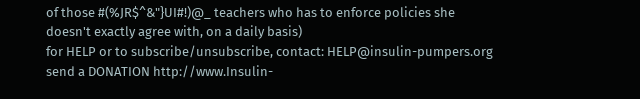of those #(%JR$^&"}UI#!)@_ teachers who has to enforce policies she
doesn't exactly agree with, on a daily basis)
for HELP or to subscribe/unsubscribe, contact: HELP@insulin-pumpers.org
send a DONATION http://www.Insulin-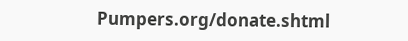Pumpers.org/donate.shtml